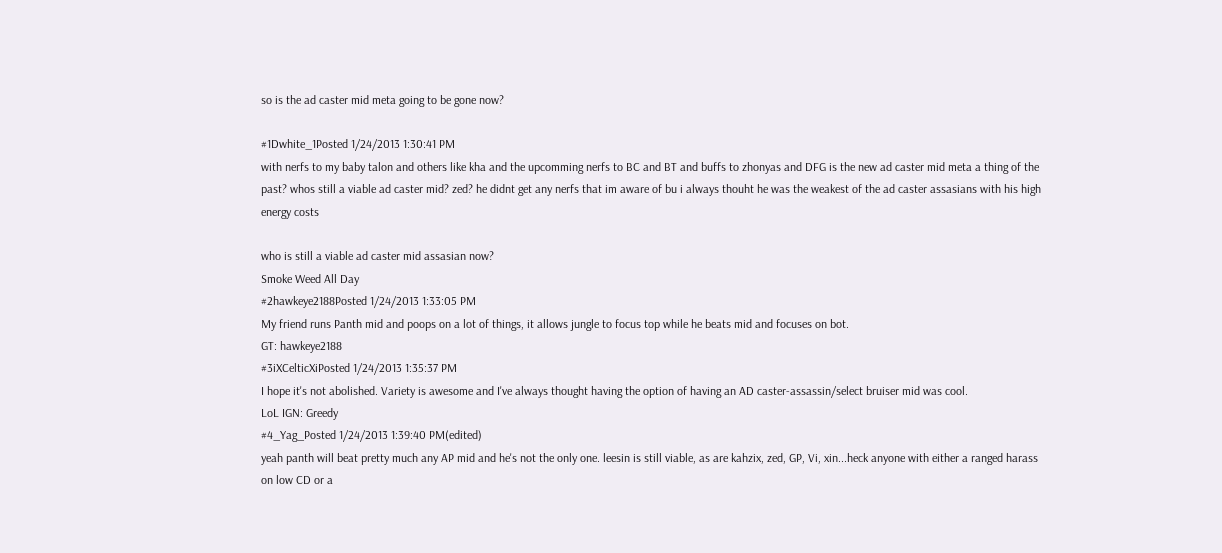so is the ad caster mid meta going to be gone now?

#1Dwhite_1Posted 1/24/2013 1:30:41 PM
with nerfs to my baby talon and others like kha and the upcomming nerfs to BC and BT and buffs to zhonyas and DFG is the new ad caster mid meta a thing of the past? whos still a viable ad caster mid? zed? he didnt get any nerfs that im aware of bu i always thouht he was the weakest of the ad caster assasians with his high energy costs

who is still a viable ad caster mid assasian now?
Smoke Weed All Day
#2hawkeye2188Posted 1/24/2013 1:33:05 PM
My friend runs Panth mid and poops on a lot of things, it allows jungle to focus top while he beats mid and focuses on bot.
GT: hawkeye2188
#3iXCelticXiPosted 1/24/2013 1:35:37 PM
I hope it's not abolished. Variety is awesome and I've always thought having the option of having an AD caster-assassin/select bruiser mid was cool.
LoL IGN: Greedy
#4_Yag_Posted 1/24/2013 1:39:40 PM(edited)
yeah panth will beat pretty much any AP mid and he's not the only one. leesin is still viable, as are kahzix, zed, GP, Vi, xin...heck anyone with either a ranged harass on low CD or a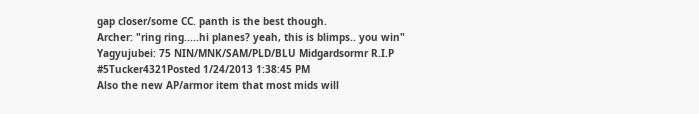gap closer/some CC. panth is the best though.
Archer: "ring ring.....hi planes? yeah, this is blimps.. you win"
Yagyujubei: 75 NIN/MNK/SAM/PLD/BLU Midgardsormr R.I.P
#5Tucker4321Posted 1/24/2013 1:38:45 PM
Also the new AP/armor item that most mids will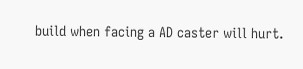build when facing a AD caster will hurt.